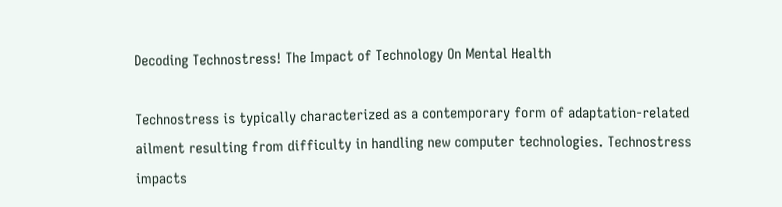Decoding Technostress! The Impact of Technology On Mental Health

Technostress is typically characterized as a contemporary form of adaptation-related ailment resulting from difficulty in handling new computer technologies. Technostress impacts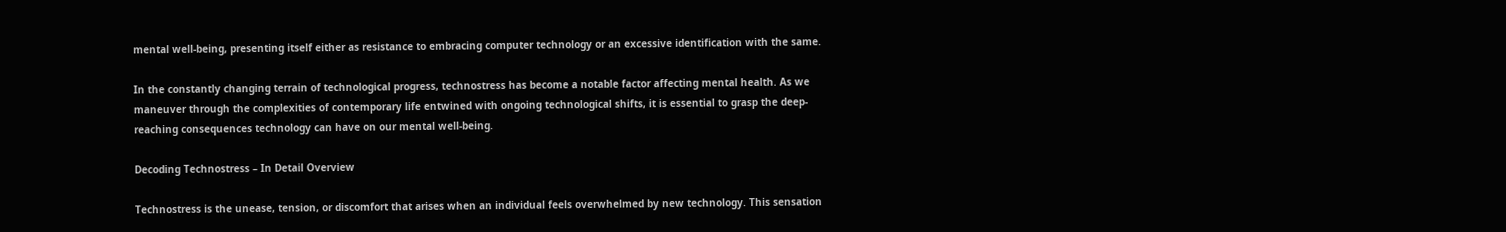mental well-being, presenting itself either as resistance to embracing computer technology or an excessive identification with the same.

In the constantly changing terrain of technological progress, technostress has become a notable factor affecting mental health. As we maneuver through the complexities of contemporary life entwined with ongoing technological shifts, it is essential to grasp the deep-reaching consequences technology can have on our mental well-being.

Decoding Technostress – In Detail Overview

Technostress is the unease, tension, or discomfort that arises when an individual feels overwhelmed by new technology. This sensation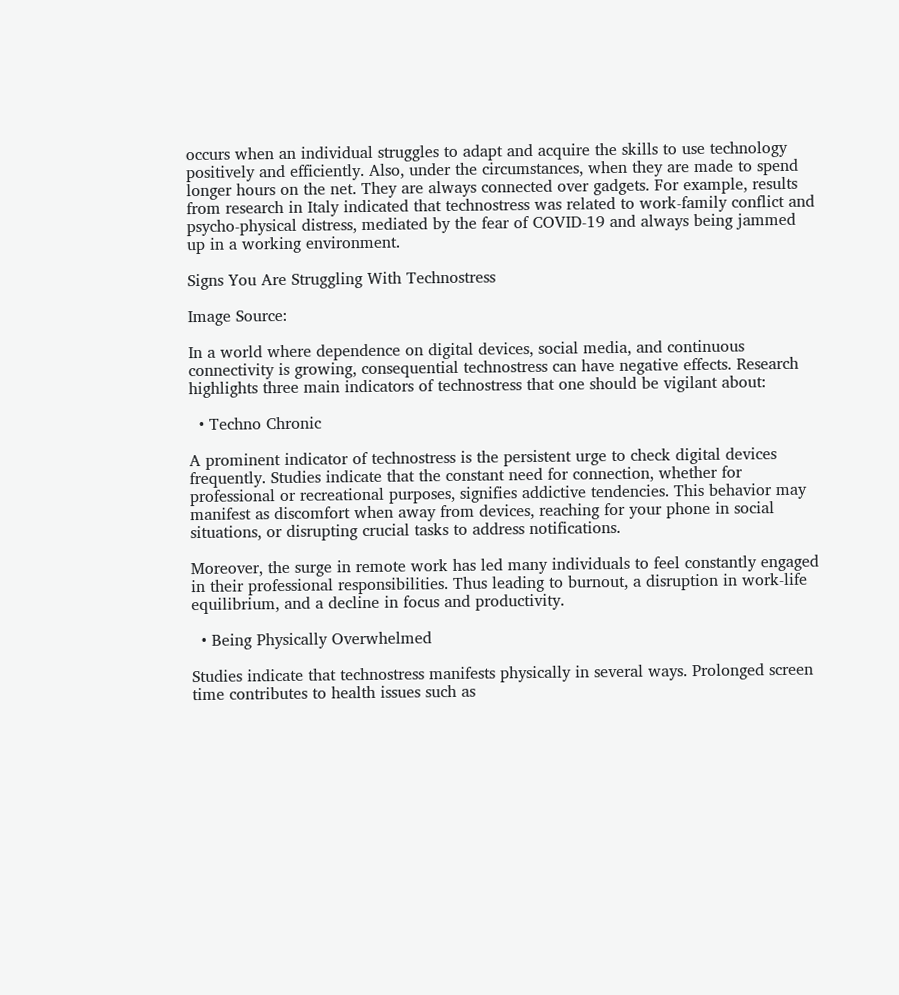occurs when an individual struggles to adapt and acquire the skills to use technology positively and efficiently. Also, under the circumstances, when they are made to spend longer hours on the net. They are always connected over gadgets. For example, results from research in Italy indicated that technostress was related to work-family conflict and psycho-physical distress, mediated by the fear of COVID-19 and always being jammed up in a working environment.

Signs You Are Struggling With Technostress

Image Source:

In a world where dependence on digital devices, social media, and continuous connectivity is growing, consequential technostress can have negative effects. Research highlights three main indicators of technostress that one should be vigilant about:

  • Techno Chronic

A prominent indicator of technostress is the persistent urge to check digital devices frequently. Studies indicate that the constant need for connection, whether for professional or recreational purposes, signifies addictive tendencies. This behavior may manifest as discomfort when away from devices, reaching for your phone in social situations, or disrupting crucial tasks to address notifications.

Moreover, the surge in remote work has led many individuals to feel constantly engaged in their professional responsibilities. Thus leading to burnout, a disruption in work-life equilibrium, and a decline in focus and productivity.

  • Being Physically Overwhelmed

Studies indicate that technostress manifests physically in several ways. Prolonged screen time contributes to health issues such as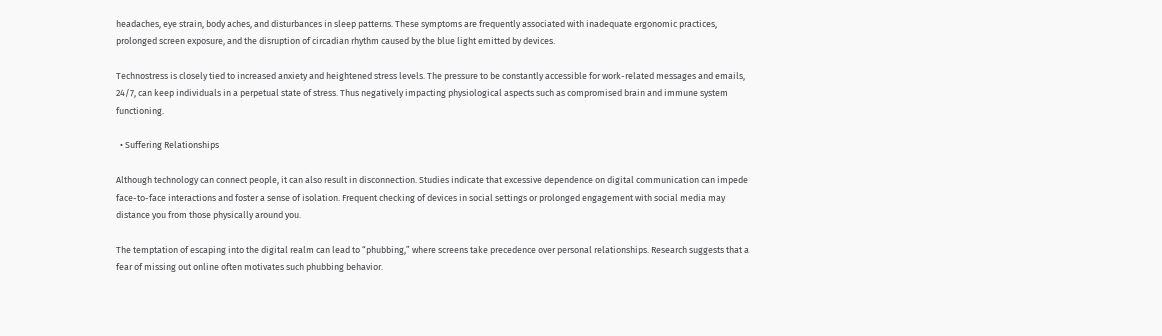headaches, eye strain, body aches, and disturbances in sleep patterns. These symptoms are frequently associated with inadequate ergonomic practices, prolonged screen exposure, and the disruption of circadian rhythm caused by the blue light emitted by devices.

Technostress is closely tied to increased anxiety and heightened stress levels. The pressure to be constantly accessible for work-related messages and emails, 24/7, can keep individuals in a perpetual state of stress. Thus negatively impacting physiological aspects such as compromised brain and immune system functioning.

  • Suffering Relationships

Although technology can connect people, it can also result in disconnection. Studies indicate that excessive dependence on digital communication can impede face-to-face interactions and foster a sense of isolation. Frequent checking of devices in social settings or prolonged engagement with social media may distance you from those physically around you.

The temptation of escaping into the digital realm can lead to “phubbing,” where screens take precedence over personal relationships. Research suggests that a fear of missing out online often motivates such phubbing behavior.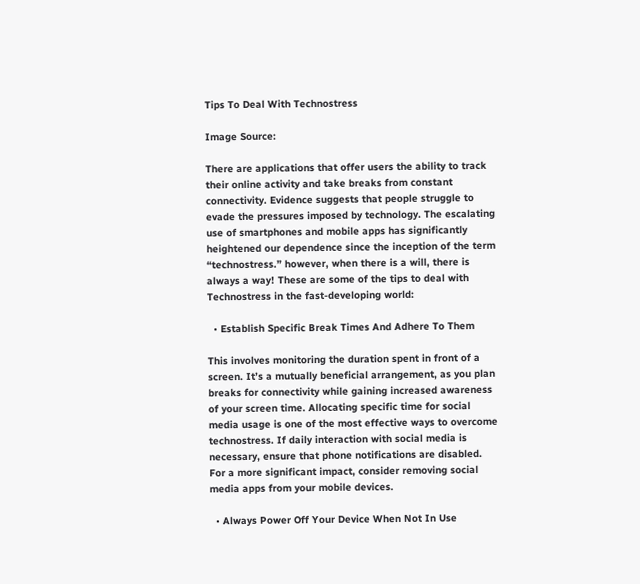Tips To Deal With Technostress

Image Source:

There are applications that offer users the ability to track their online activity and take breaks from constant connectivity. Evidence suggests that people struggle to evade the pressures imposed by technology. The escalating use of smartphones and mobile apps has significantly heightened our dependence since the inception of the term “technostress.” however, when there is a will, there is always a way! These are some of the tips to deal with Technostress in the fast-developing world:

  • Establish Specific Break Times And Adhere To Them

This involves monitoring the duration spent in front of a screen. It’s a mutually beneficial arrangement, as you plan breaks for connectivity while gaining increased awareness of your screen time. Allocating specific time for social media usage is one of the most effective ways to overcome technostress. If daily interaction with social media is necessary, ensure that phone notifications are disabled. For a more significant impact, consider removing social media apps from your mobile devices.

  • Always Power Off Your Device When Not In Use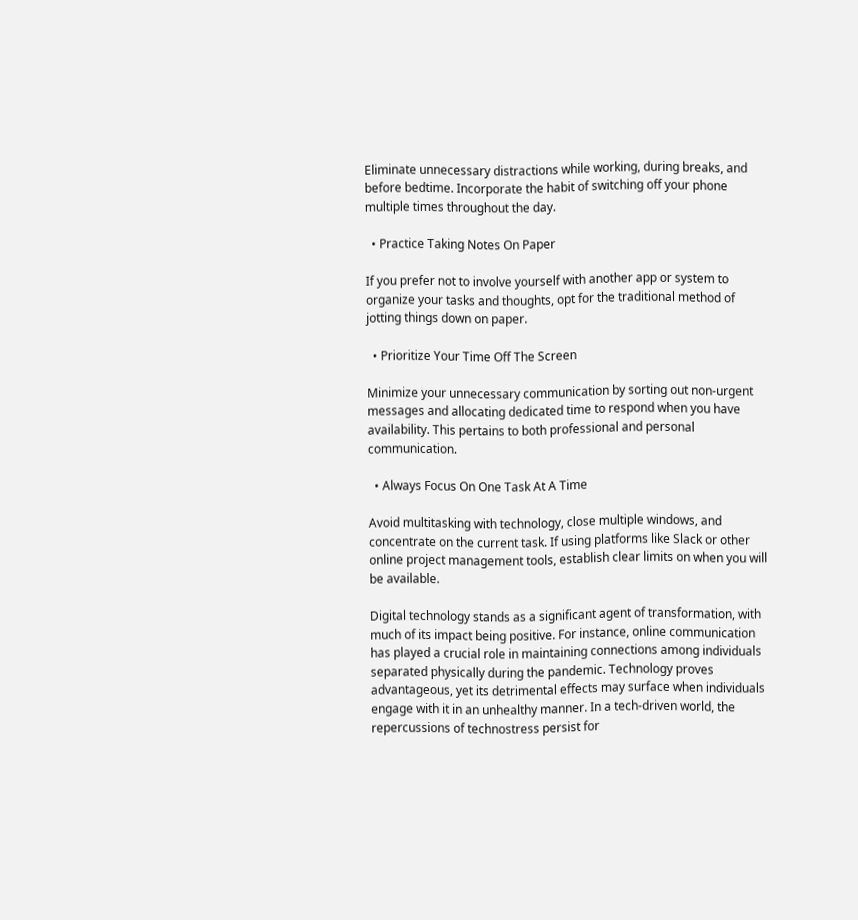Eliminate unnecessary distractions while working, during breaks, and before bedtime. Incorporate the habit of switching off your phone multiple times throughout the day.

  • Practice Taking Notes On Paper

If you prefer not to involve yourself with another app or system to organize your tasks and thoughts, opt for the traditional method of jotting things down on paper.

  • Prioritize Your Time Off The Screen

Minimize your unnecessary communication by sorting out non-urgent messages and allocating dedicated time to respond when you have availability. This pertains to both professional and personal communication.

  • Always Focus On One Task At A Time

Avoid multitasking with technology, close multiple windows, and concentrate on the current task. If using platforms like Slack or other online project management tools, establish clear limits on when you will be available.

Digital technology stands as a significant agent of transformation, with much of its impact being positive. For instance, online communication has played a crucial role in maintaining connections among individuals separated physically during the pandemic. Technology proves advantageous, yet its detrimental effects may surface when individuals engage with it in an unhealthy manner. In a tech-driven world, the repercussions of technostress persist for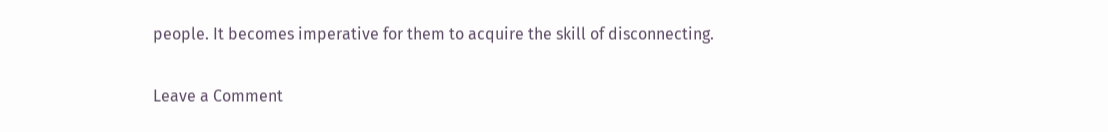people. It becomes imperative for them to acquire the skill of disconnecting.

Leave a Comment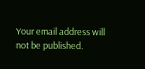Your email address will not be published.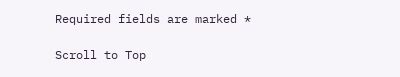Required fields are marked *

Scroll to Top